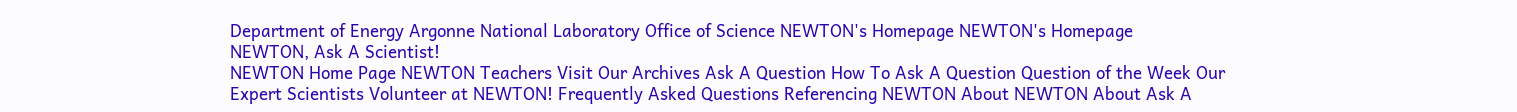Department of Energy Argonne National Laboratory Office of Science NEWTON's Homepage NEWTON's Homepage
NEWTON, Ask A Scientist!
NEWTON Home Page NEWTON Teachers Visit Our Archives Ask A Question How To Ask A Question Question of the Week Our Expert Scientists Volunteer at NEWTON! Frequently Asked Questions Referencing NEWTON About NEWTON About Ask A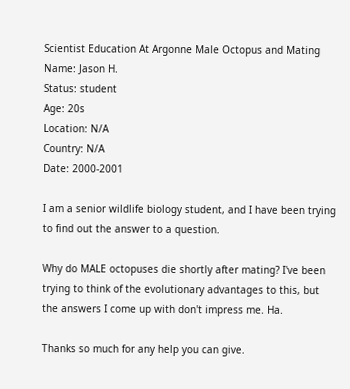Scientist Education At Argonne Male Octopus and Mating
Name: Jason H.
Status: student
Age: 20s
Location: N/A
Country: N/A
Date: 2000-2001

I am a senior wildlife biology student, and I have been trying to find out the answer to a question.

Why do MALE octopuses die shortly after mating? I've been trying to think of the evolutionary advantages to this, but the answers I come up with don't impress me. Ha.

Thanks so much for any help you can give.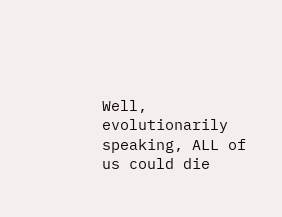Well, evolutionarily speaking, ALL of us could die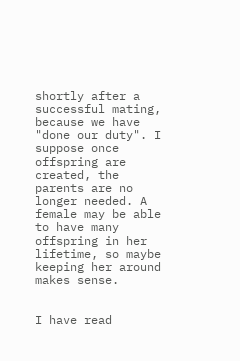shortly after a successful mating, because we have "done our duty". I suppose once offspring are created, the parents are no longer needed. A female may be able to have many offspring in her lifetime, so maybe keeping her around makes sense.


I have read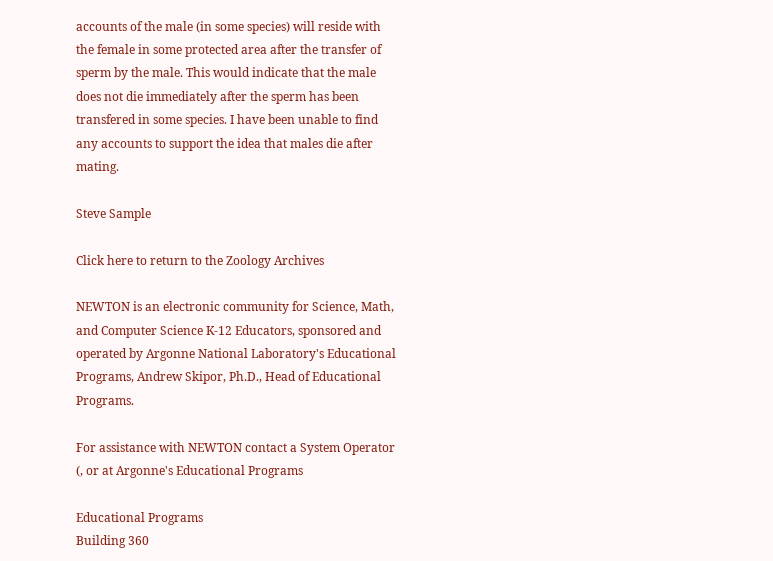accounts of the male (in some species) will reside with the female in some protected area after the transfer of sperm by the male. This would indicate that the male does not die immediately after the sperm has been transfered in some species. I have been unable to find any accounts to support the idea that males die after mating.

Steve Sample

Click here to return to the Zoology Archives

NEWTON is an electronic community for Science, Math, and Computer Science K-12 Educators, sponsored and operated by Argonne National Laboratory's Educational Programs, Andrew Skipor, Ph.D., Head of Educational Programs.

For assistance with NEWTON contact a System Operator (, or at Argonne's Educational Programs

Educational Programs
Building 360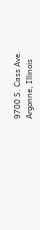9700 S. Cass Ave.
Argonne, Illinois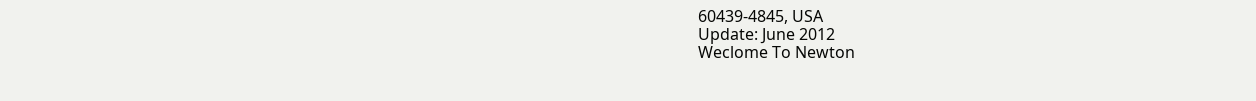60439-4845, USA
Update: June 2012
Weclome To Newton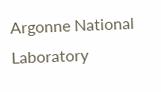Argonne National Laboratory